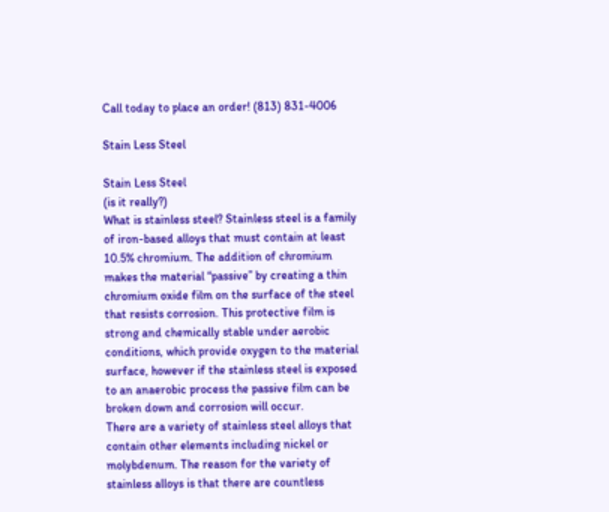Call today to place an order! (813) 831-4006

Stain Less Steel

Stain Less Steel
(is it really?)
What is stainless steel? Stainless steel is a family of iron-based alloys that must contain at least 10.5% chromium. The addition of chromium makes the material “passive” by creating a thin chromium oxide film on the surface of the steel that resists corrosion. This protective film is strong and chemically stable under aerobic conditions, which provide oxygen to the material surface, however if the stainless steel is exposed to an anaerobic process the passive film can be broken down and corrosion will occur.
There are a variety of stainless steel alloys that contain other elements including nickel or molybdenum. The reason for the variety of stainless alloys is that there are countless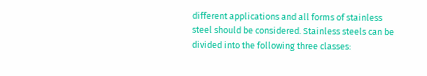different applications and all forms of stainless steel should be considered. Stainless steels can be divided into the following three classes: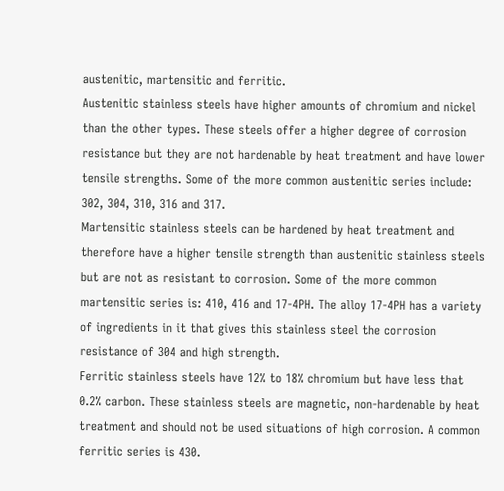austenitic, martensitic and ferritic.
Austenitic stainless steels have higher amounts of chromium and nickel than the other types. These steels offer a higher degree of corrosion resistance but they are not hardenable by heat treatment and have lower tensile strengths. Some of the more common austenitic series include: 302, 304, 310, 316 and 317.
Martensitic stainless steels can be hardened by heat treatment and therefore have a higher tensile strength than austenitic stainless steels but are not as resistant to corrosion. Some of the more common martensitic series is: 410, 416 and 17-4PH. The alloy 17-4PH has a variety of ingredients in it that gives this stainless steel the corrosion resistance of 304 and high strength.
Ferritic stainless steels have 12% to 18% chromium but have less that 0.2% carbon. These stainless steels are magnetic, non-hardenable by heat treatment and should not be used situations of high corrosion. A common ferritic series is 430.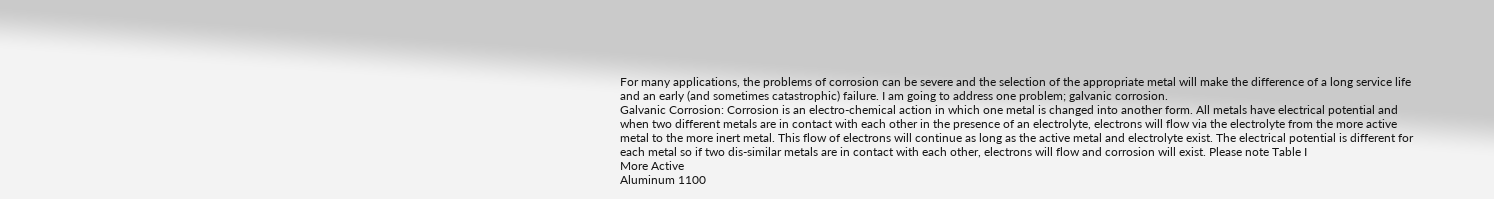For many applications, the problems of corrosion can be severe and the selection of the appropriate metal will make the difference of a long service life and an early (and sometimes catastrophic) failure. I am going to address one problem; galvanic corrosion.
Galvanic Corrosion: Corrosion is an electro-chemical action in which one metal is changed into another form. All metals have electrical potential and when two different metals are in contact with each other in the presence of an electrolyte, electrons will flow via the electrolyte from the more active metal to the more inert metal. This flow of electrons will continue as long as the active metal and electrolyte exist. The electrical potential is different for each metal so if two dis-similar metals are in contact with each other, electrons will flow and corrosion will exist. Please note Table I
More Active
Aluminum 1100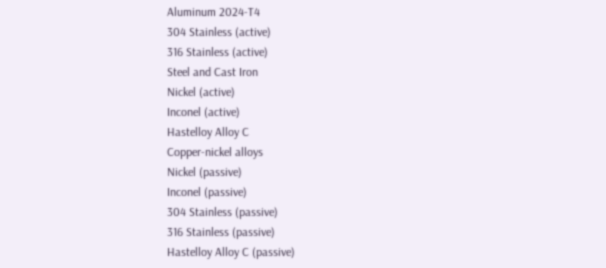Aluminum 2024-T4
304 Stainless (active)
316 Stainless (active)
Steel and Cast Iron
Nickel (active)
Inconel (active)
Hastelloy Alloy C
Copper-nickel alloys
Nickel (passive)
Inconel (passive)
304 Stainless (passive)
316 Stainless (passive)
Hastelloy Alloy C (passive)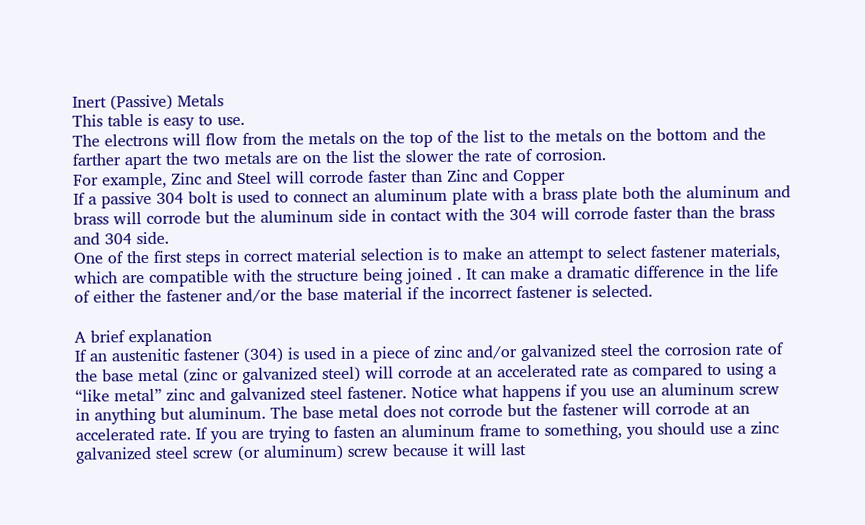Inert (Passive) Metals
This table is easy to use.
The electrons will flow from the metals on the top of the list to the metals on the bottom and the farther apart the two metals are on the list the slower the rate of corrosion.
For example, Zinc and Steel will corrode faster than Zinc and Copper
If a passive 304 bolt is used to connect an aluminum plate with a brass plate both the aluminum and brass will corrode but the aluminum side in contact with the 304 will corrode faster than the brass and 304 side.
One of the first steps in correct material selection is to make an attempt to select fastener materials, which are compatible with the structure being joined . It can make a dramatic difference in the life of either the fastener and/or the base material if the incorrect fastener is selected.

A brief explanation
If an austenitic fastener (304) is used in a piece of zinc and/or galvanized steel the corrosion rate of the base metal (zinc or galvanized steel) will corrode at an accelerated rate as compared to using a “like metal” zinc and galvanized steel fastener. Notice what happens if you use an aluminum screw in anything but aluminum. The base metal does not corrode but the fastener will corrode at an accelerated rate. If you are trying to fasten an aluminum frame to something, you should use a zinc galvanized steel screw (or aluminum) screw because it will last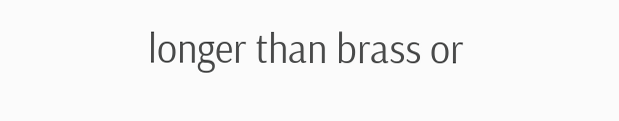longer than brass or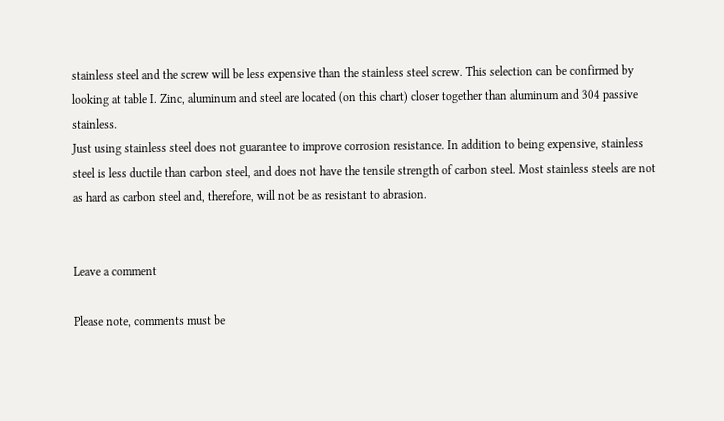stainless steel and the screw will be less expensive than the stainless steel screw. This selection can be confirmed by looking at table I. Zinc, aluminum and steel are located (on this chart) closer together than aluminum and 304 passive stainless.
Just using stainless steel does not guarantee to improve corrosion resistance. In addition to being expensive, stainless steel is less ductile than carbon steel, and does not have the tensile strength of carbon steel. Most stainless steels are not as hard as carbon steel and, therefore, will not be as resistant to abrasion.


Leave a comment

Please note, comments must be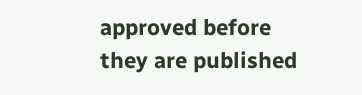approved before they are published